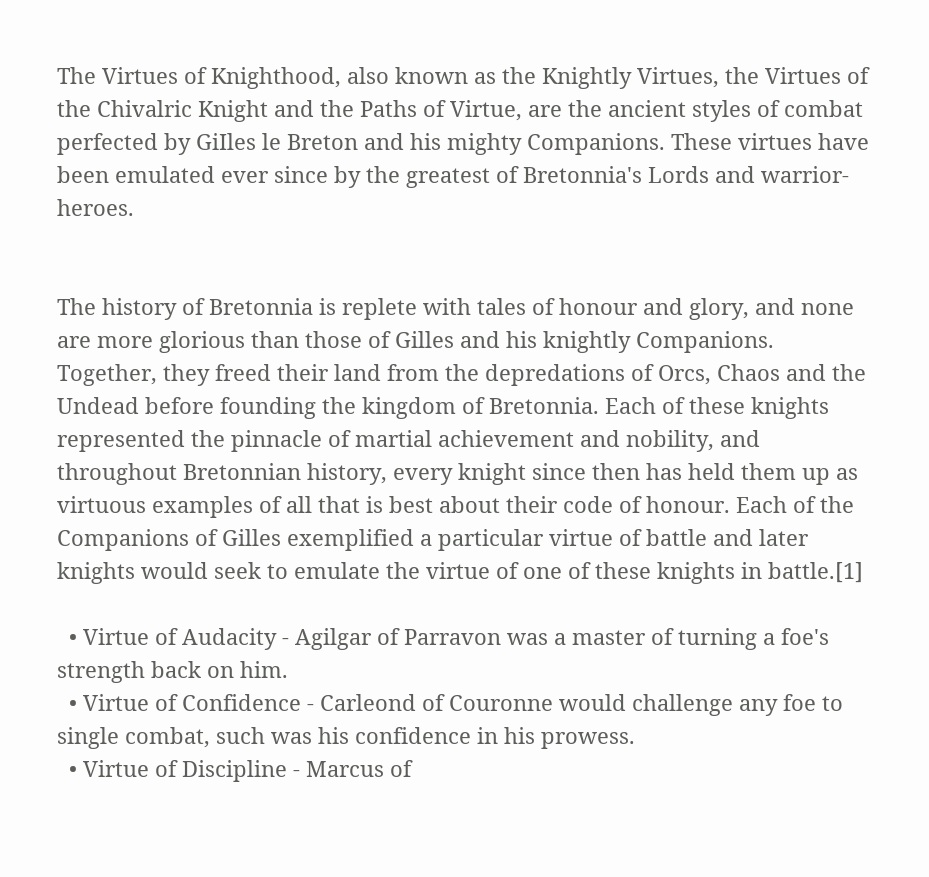The Virtues of Knighthood, also known as the Knightly Virtues, the Virtues of the Chivalric Knight and the Paths of Virtue, are the ancient styles of combat perfected by GiIles le Breton and his mighty Companions. These virtues have been emulated ever since by the greatest of Bretonnia's Lords and warrior-heroes.


The history of Bretonnia is replete with tales of honour and glory, and none are more glorious than those of Gilles and his knightly Companions. Together, they freed their land from the depredations of Orcs, Chaos and the Undead before founding the kingdom of Bretonnia. Each of these knights represented the pinnacle of martial achievement and nobility, and throughout Bretonnian history, every knight since then has held them up as virtuous examples of all that is best about their code of honour. Each of the Companions of Gilles exemplified a particular virtue of battle and later knights would seek to emulate the virtue of one of these knights in battle.[1]

  • Virtue of Audacity - Agilgar of Parravon was a master of turning a foe's strength back on him.
  • Virtue of Confidence - Carleond of Couronne would challenge any foe to single combat, such was his confidence in his prowess.
  • Virtue of Discipline - Marcus of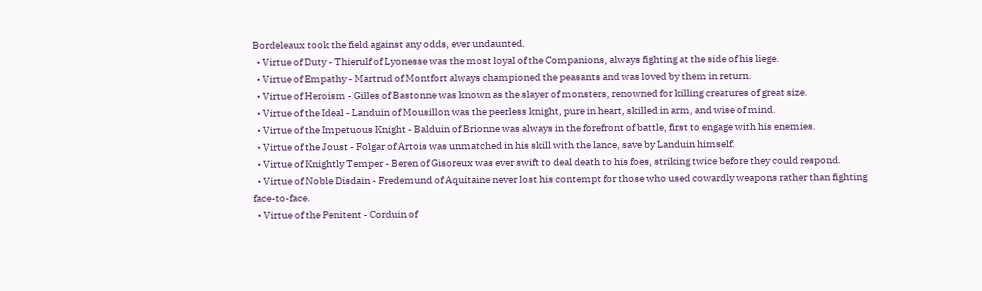Bordeleaux took the field against any odds, ever undaunted.
  • Virtue of Duty - Thierulf of Lyonesse was the most loyal of the Companions, always fighting at the side of his liege.
  • Virtue of Empathy - Martrud of Montfort always championed the peasants and was loved by them in return.
  • Virtue of Heroism - Gilles of Bastonne was known as the slayer of monsters, renowned for killing creatures of great size.
  • Virtue of the Ideal - Landuin of Mousillon was the peerless knight, pure in heart, skilled in arm, and wise of mind.
  • Virtue of the Impetuous Knight - Balduin of Brionne was always in the forefront of battle, first to engage with his enemies.
  • Virtue of the Joust - Folgar of Artois was unmatched in his skill with the lance, save by Landuin himself.
  • Virtue of Knightly Temper - Beren of Gisoreux was ever swift to deal death to his foes, striking twice before they could respond.
  • Virtue of Noble Disdain - Fredemund of Aquitaine never lost his contempt for those who used cowardly weapons rather than fighting face-to-face.
  • Virtue of the Penitent - Corduin of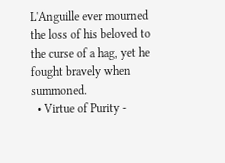L'Anguille ever mourned the loss of his beloved to the curse of a hag, yet he fought bravely when summoned.
  • Virtue of Purity -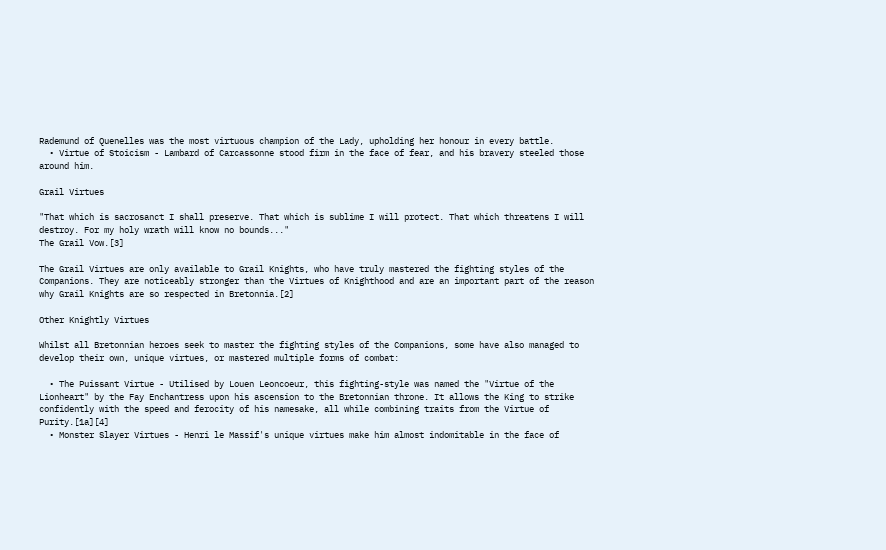Rademund of Quenelles was the most virtuous champion of the Lady, upholding her honour in every battle.
  • Virtue of Stoicism - Lambard of Carcassonne stood firm in the face of fear, and his bravery steeled those around him.

Grail Virtues

"That which is sacrosanct I shall preserve. That which is sublime I will protect. That which threatens I will destroy. For my holy wrath will know no bounds..."
The Grail Vow.[3]

The Grail Virtues are only available to Grail Knights, who have truly mastered the fighting styles of the Companions. They are noticeably stronger than the Virtues of Knighthood and are an important part of the reason why Grail Knights are so respected in Bretonnia.[2]

Other Knightly Virtues

Whilst all Bretonnian heroes seek to master the fighting styles of the Companions, some have also managed to develop their own, unique virtues, or mastered multiple forms of combat:

  • The Puissant Virtue - Utilised by Louen Leoncoeur, this fighting-style was named the "Virtue of the Lionheart" by the Fay Enchantress upon his ascension to the Bretonnian throne. It allows the King to strike confidently with the speed and ferocity of his namesake, all while combining traits from the Virtue of Purity.[1a][4]
  • Monster Slayer Virtues - Henri le Massif's unique virtues make him almost indomitable in the face of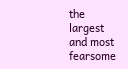the largest and most fearsome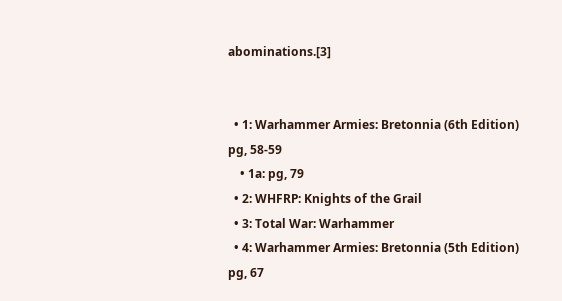abominations.[3]


  • 1: Warhammer Armies: Bretonnia (6th Edition) pg, 58-59
    • 1a: pg, 79
  • 2: WHFRP: Knights of the Grail
  • 3: Total War: Warhammer
  • 4: Warhammer Armies: Bretonnia (5th Edition) pg, 67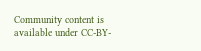Community content is available under CC-BY-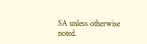SA unless otherwise noted.